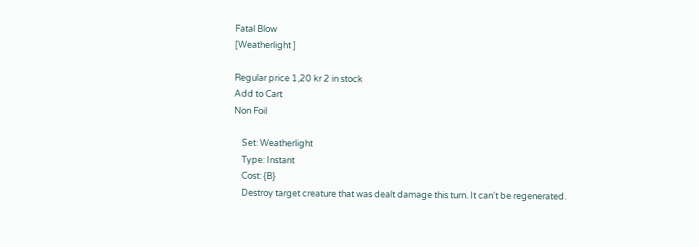Fatal Blow
[Weatherlight ]

Regular price 1,20 kr 2 in stock
Add to Cart
Non Foil

    Set: Weatherlight
    Type: Instant
    Cost: {B}
    Destroy target creature that was dealt damage this turn. It can't be regenerated.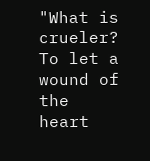"What is crueler? To let a wound of the heart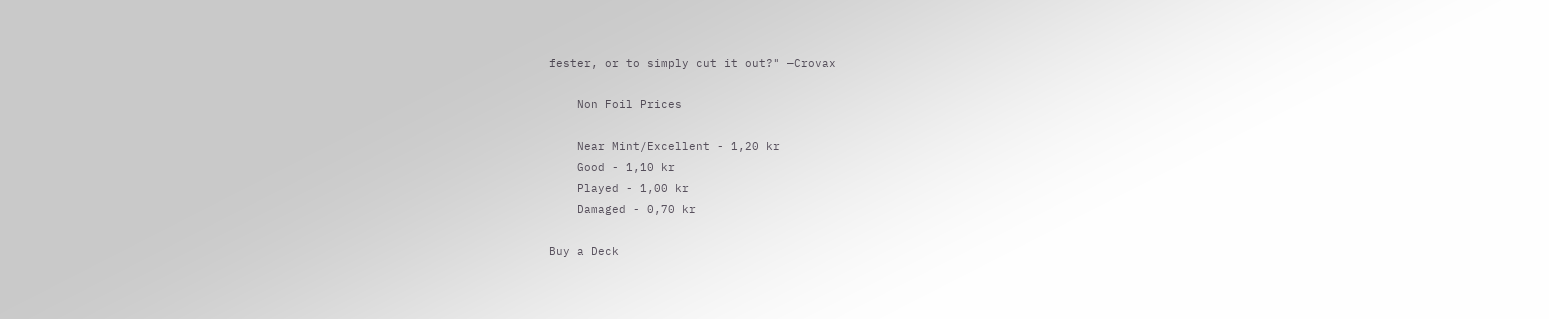fester, or to simply cut it out?" —Crovax

    Non Foil Prices

    Near Mint/Excellent - 1,20 kr
    Good - 1,10 kr
    Played - 1,00 kr
    Damaged - 0,70 kr

Buy a Deck